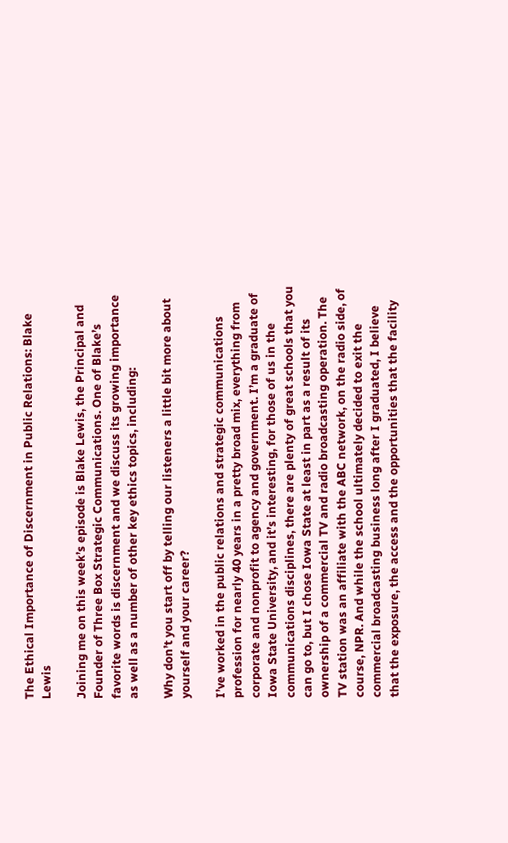The Ethical Importance of Discernment in Public Relations: Blake Lewis

Joining me on this week’s episode is Blake Lewis, the Principal and Founder of Three Box Strategic Communications. One of Blake’s favorite words is discernment and we discuss its growing importance as well as a number of other key ethics topics, including:

Why don’t you start off by telling our listeners a little bit more about yourself and your career?

I’ve worked in the public relations and strategic communications profession for nearly 40 years in a pretty broad mix, everything from corporate and nonprofit to agency and government. I’m a graduate of Iowa State University, and it’s interesting, for those of us in the communications disciplines, there are plenty of great schools that you can go to, but I chose Iowa State at least in part as a result of its ownership of a commercial TV and radio broadcasting operation. The TV station was an affiliate with the ABC network, on the radio side, of course, NPR. And while the school ultimately decided to exit the commercial broadcasting business long after I graduated, I believe that the exposure, the access and the opportunities that the facility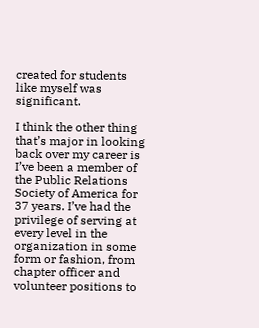created for students like myself was significant.

I think the other thing that’s major in looking back over my career is I’ve been a member of the Public Relations Society of America for 37 years. I’ve had the privilege of serving at every level in the organization in some form or fashion, from chapter officer and volunteer positions to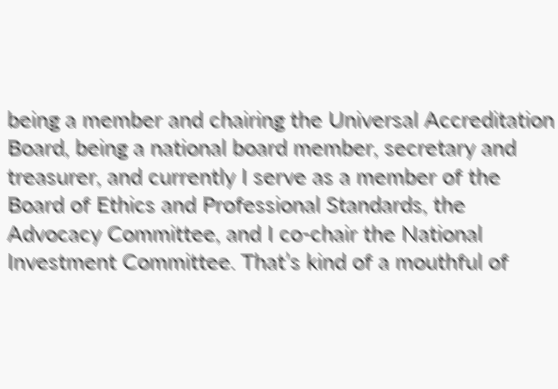being a member and chairing the Universal Accreditation Board, being a national board member, secretary and treasurer, and currently I serve as a member of the Board of Ethics and Professional Standards, the Advocacy Committee, and I co-chair the National Investment Committee. That’s kind of a mouthful of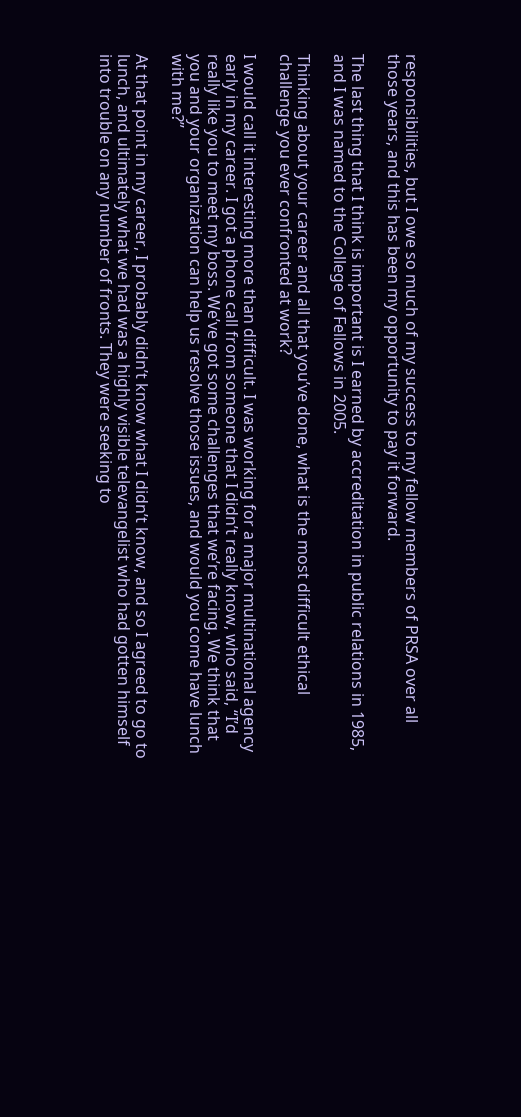responsibilities, but I owe so much of my success to my fellow members of PRSA over all those years, and this has been my opportunity to pay it forward.

The last thing that I think is important is I earned by accreditation in public relations in 1985, and I was named to the College of Fellows in 2005.

Thinking about your career and all that you’ve done, what is the most difficult ethical challenge you ever confronted at work?

I would call it interesting more than difficult. I was working for a major multinational agency early in my career. I got a phone call from someone that I didn’t really know, who said, “I’d really like you to meet my boss. We’ve got some challenges that we’re facing. We think that you and your organization can help us resolve those issues, and would you come have lunch with me?”

At that point in my career, I probably didn’t know what I didn’t know, and so I agreed to go to lunch, and ultimately what we had was a highly visible televangelist who had gotten himself into trouble on any number of fronts. They were seeking to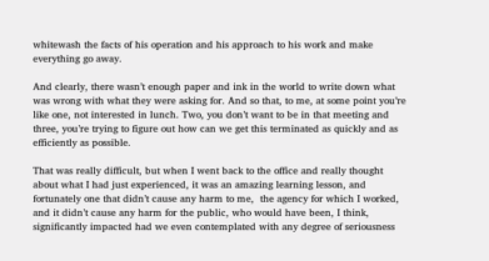whitewash the facts of his operation and his approach to his work and make everything go away.

And clearly, there wasn’t enough paper and ink in the world to write down what was wrong with what they were asking for. And so that, to me, at some point you’re like one, not interested in lunch. Two, you don’t want to be in that meeting and three, you’re trying to figure out how can we get this terminated as quickly and as efficiently as possible.

That was really difficult, but when I went back to the office and really thought about what I had just experienced, it was an amazing learning lesson, and fortunately one that didn’t cause any harm to me,  the agency for which I worked, and it didn’t cause any harm for the public, who would have been, I think, significantly impacted had we even contemplated with any degree of seriousness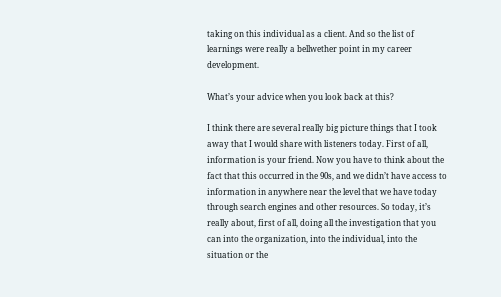taking on this individual as a client. And so the list of learnings were really a bellwether point in my career development.

What’s your advice when you look back at this?

I think there are several really big picture things that I took away that I would share with listeners today. First of all, information is your friend. Now you have to think about the fact that this occurred in the 90s, and we didn’t have access to information in anywhere near the level that we have today through search engines and other resources. So today, it’s really about, first of all, doing all the investigation that you can into the organization, into the individual, into the situation or the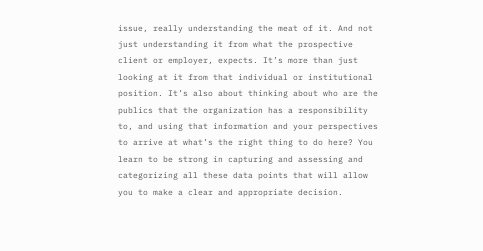issue, really understanding the meat of it. And not just understanding it from what the prospective client or employer, expects. It’s more than just looking at it from that individual or institutional position. It’s also about thinking about who are the publics that the organization has a responsibility to, and using that information and your perspectives to arrive at what’s the right thing to do here? You learn to be strong in capturing and assessing and categorizing all these data points that will allow you to make a clear and appropriate decision.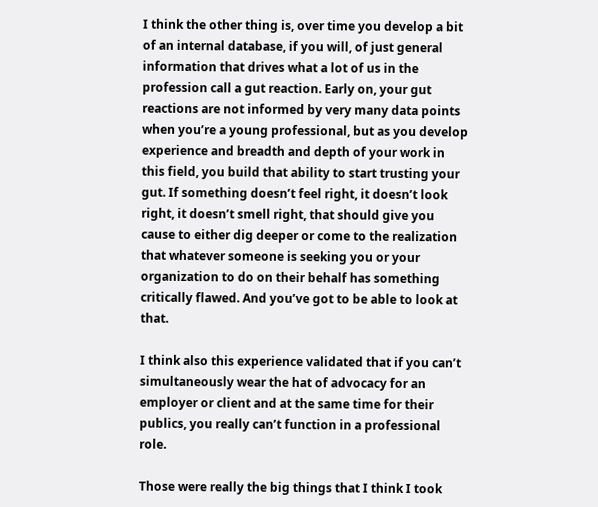I think the other thing is, over time you develop a bit of an internal database, if you will, of just general information that drives what a lot of us in the profession call a gut reaction. Early on, your gut reactions are not informed by very many data points when you’re a young professional, but as you develop experience and breadth and depth of your work in this field, you build that ability to start trusting your gut. If something doesn’t feel right, it doesn’t look right, it doesn’t smell right, that should give you cause to either dig deeper or come to the realization that whatever someone is seeking you or your organization to do on their behalf has something critically flawed. And you’ve got to be able to look at that.

I think also this experience validated that if you can’t simultaneously wear the hat of advocacy for an employer or client and at the same time for their publics, you really can’t function in a professional role.

Those were really the big things that I think I took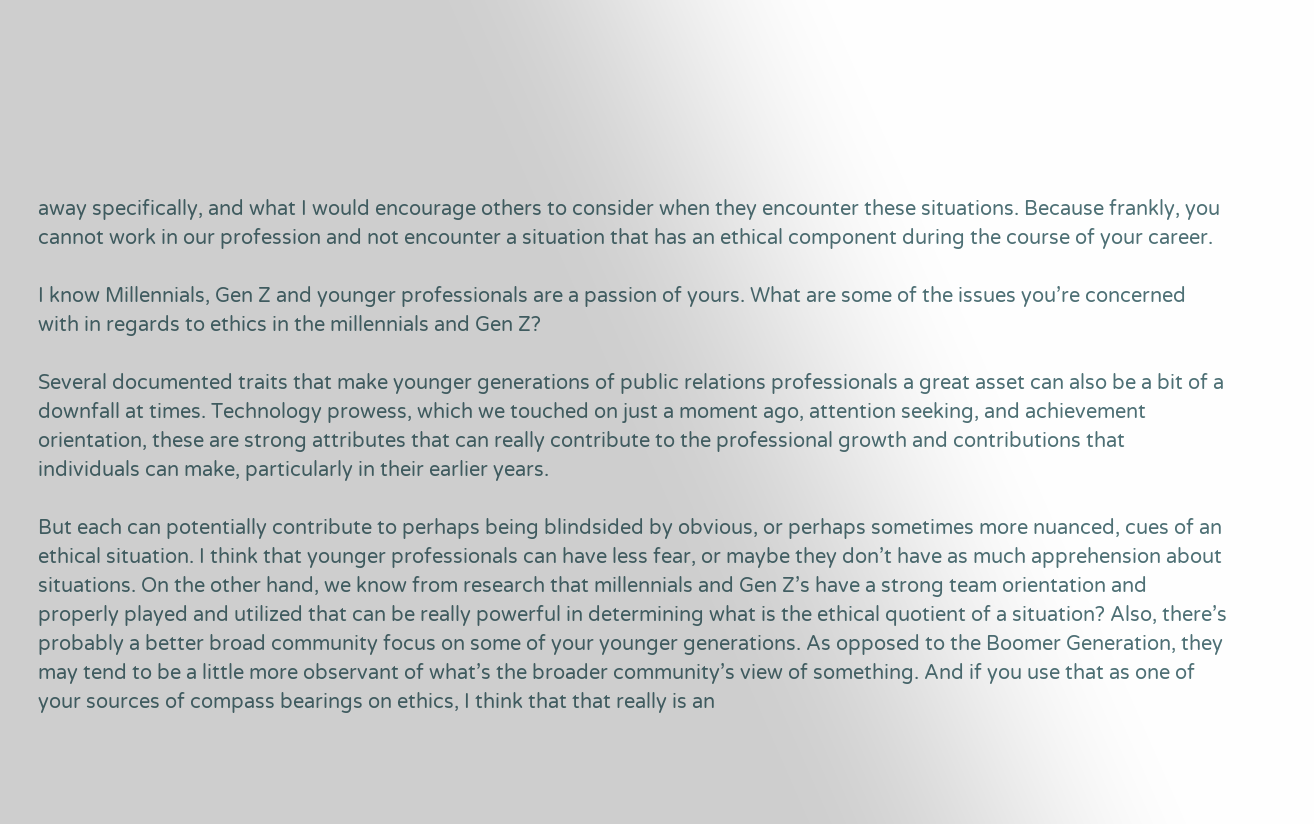away specifically, and what I would encourage others to consider when they encounter these situations. Because frankly, you cannot work in our profession and not encounter a situation that has an ethical component during the course of your career.

I know Millennials, Gen Z and younger professionals are a passion of yours. What are some of the issues you’re concerned with in regards to ethics in the millennials and Gen Z?

Several documented traits that make younger generations of public relations professionals a great asset can also be a bit of a downfall at times. Technology prowess, which we touched on just a moment ago, attention seeking, and achievement orientation, these are strong attributes that can really contribute to the professional growth and contributions that individuals can make, particularly in their earlier years.

But each can potentially contribute to perhaps being blindsided by obvious, or perhaps sometimes more nuanced, cues of an ethical situation. I think that younger professionals can have less fear, or maybe they don’t have as much apprehension about situations. On the other hand, we know from research that millennials and Gen Z’s have a strong team orientation and properly played and utilized that can be really powerful in determining what is the ethical quotient of a situation? Also, there’s probably a better broad community focus on some of your younger generations. As opposed to the Boomer Generation, they may tend to be a little more observant of what’s the broader community’s view of something. And if you use that as one of your sources of compass bearings on ethics, I think that that really is an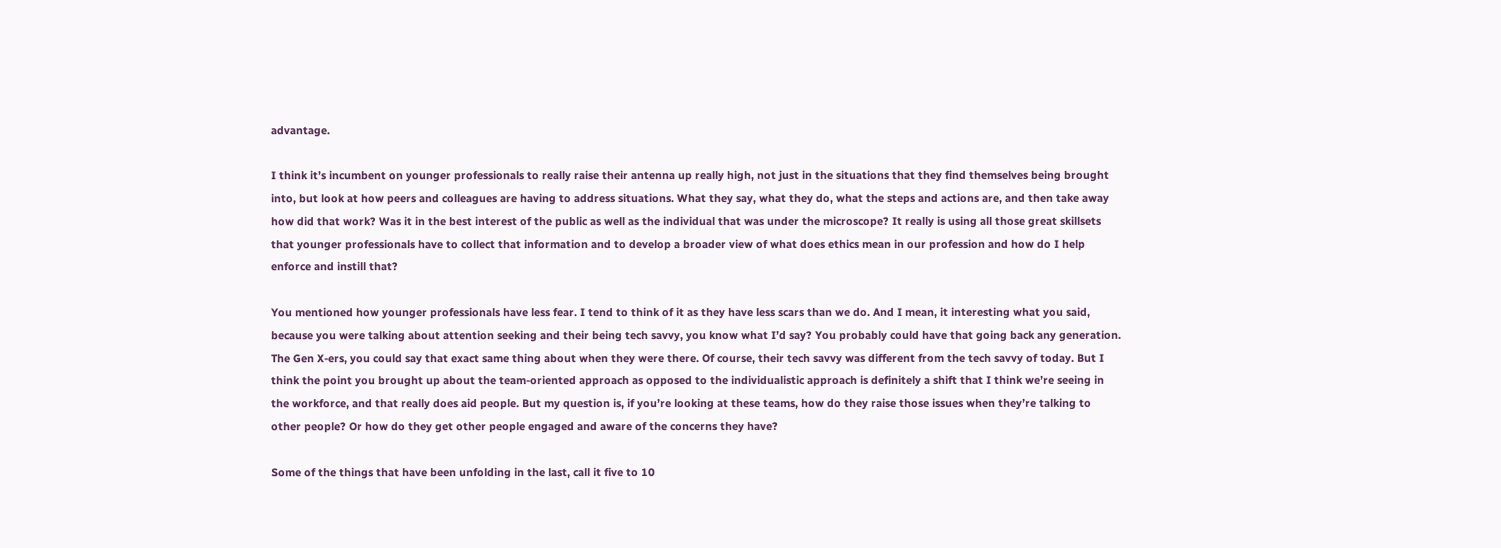advantage.

I think it’s incumbent on younger professionals to really raise their antenna up really high, not just in the situations that they find themselves being brought into, but look at how peers and colleagues are having to address situations. What they say, what they do, what the steps and actions are, and then take away how did that work? Was it in the best interest of the public as well as the individual that was under the microscope? It really is using all those great skillsets that younger professionals have to collect that information and to develop a broader view of what does ethics mean in our profession and how do I help enforce and instill that?

You mentioned how younger professionals have less fear. I tend to think of it as they have less scars than we do. And I mean, it interesting what you said, because you were talking about attention seeking and their being tech savvy, you know what I’d say? You probably could have that going back any generation. The Gen X-ers, you could say that exact same thing about when they were there. Of course, their tech savvy was different from the tech savvy of today. But I think the point you brought up about the team-oriented approach as opposed to the individualistic approach is definitely a shift that I think we’re seeing in the workforce, and that really does aid people. But my question is, if you’re looking at these teams, how do they raise those issues when they’re talking to other people? Or how do they get other people engaged and aware of the concerns they have?

Some of the things that have been unfolding in the last, call it five to 10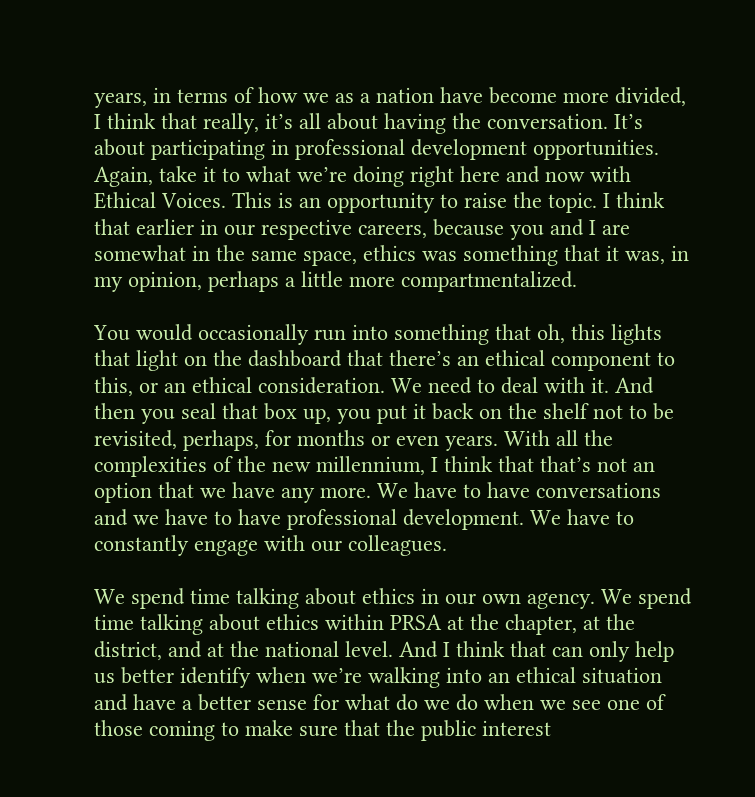years, in terms of how we as a nation have become more divided, I think that really, it’s all about having the conversation. It’s about participating in professional development opportunities. Again, take it to what we’re doing right here and now with Ethical Voices. This is an opportunity to raise the topic. I think that earlier in our respective careers, because you and I are somewhat in the same space, ethics was something that it was, in my opinion, perhaps a little more compartmentalized.

You would occasionally run into something that oh, this lights that light on the dashboard that there’s an ethical component to this, or an ethical consideration. We need to deal with it. And then you seal that box up, you put it back on the shelf not to be revisited, perhaps, for months or even years. With all the complexities of the new millennium, I think that that’s not an option that we have any more. We have to have conversations and we have to have professional development. We have to constantly engage with our colleagues.

We spend time talking about ethics in our own agency. We spend time talking about ethics within PRSA at the chapter, at the district, and at the national level. And I think that can only help us better identify when we’re walking into an ethical situation and have a better sense for what do we do when we see one of those coming to make sure that the public interest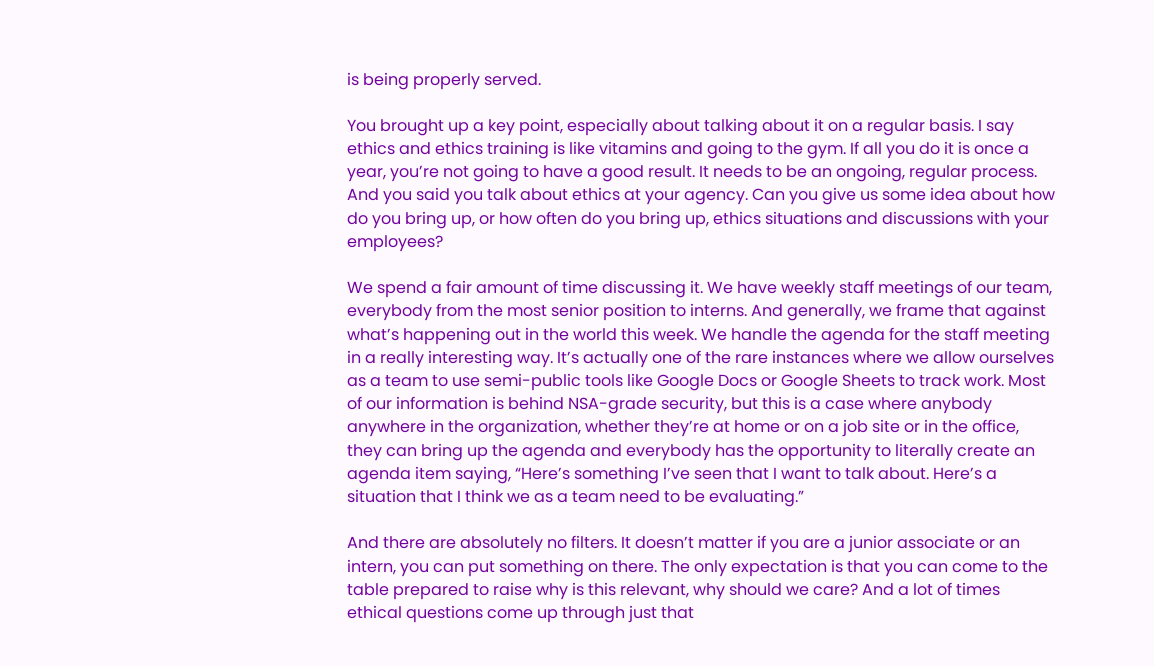is being properly served.

You brought up a key point, especially about talking about it on a regular basis. I say ethics and ethics training is like vitamins and going to the gym. If all you do it is once a year, you’re not going to have a good result. It needs to be an ongoing, regular process. And you said you talk about ethics at your agency. Can you give us some idea about how do you bring up, or how often do you bring up, ethics situations and discussions with your employees?

We spend a fair amount of time discussing it. We have weekly staff meetings of our team, everybody from the most senior position to interns. And generally, we frame that against what’s happening out in the world this week. We handle the agenda for the staff meeting in a really interesting way. It’s actually one of the rare instances where we allow ourselves as a team to use semi-public tools like Google Docs or Google Sheets to track work. Most of our information is behind NSA-grade security, but this is a case where anybody anywhere in the organization, whether they’re at home or on a job site or in the office, they can bring up the agenda and everybody has the opportunity to literally create an agenda item saying, “Here’s something I’ve seen that I want to talk about. Here’s a situation that I think we as a team need to be evaluating.”

And there are absolutely no filters. It doesn’t matter if you are a junior associate or an intern, you can put something on there. The only expectation is that you can come to the table prepared to raise why is this relevant, why should we care? And a lot of times ethical questions come up through just that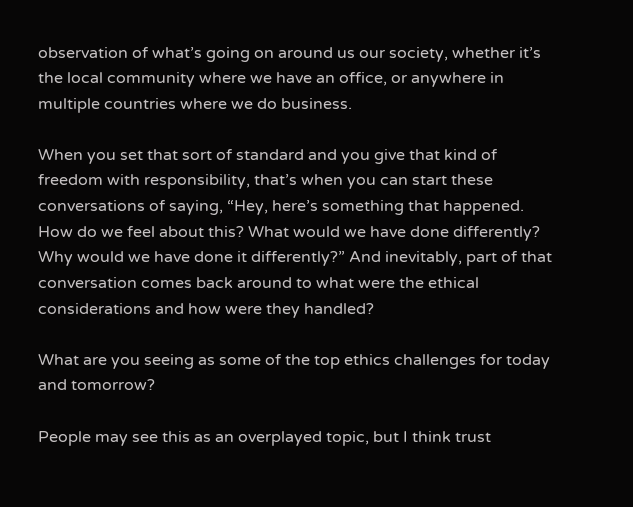observation of what’s going on around us our society, whether it’s the local community where we have an office, or anywhere in multiple countries where we do business.

When you set that sort of standard and you give that kind of freedom with responsibility, that’s when you can start these conversations of saying, “Hey, here’s something that happened. How do we feel about this? What would we have done differently? Why would we have done it differently?” And inevitably, part of that conversation comes back around to what were the ethical considerations and how were they handled?

What are you seeing as some of the top ethics challenges for today and tomorrow?

People may see this as an overplayed topic, but I think trust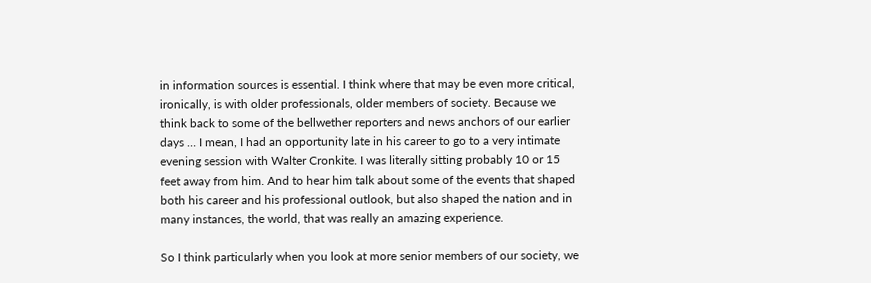in information sources is essential. I think where that may be even more critical, ironically, is with older professionals, older members of society. Because we think back to some of the bellwether reporters and news anchors of our earlier days … I mean, I had an opportunity late in his career to go to a very intimate evening session with Walter Cronkite. I was literally sitting probably 10 or 15 feet away from him. And to hear him talk about some of the events that shaped both his career and his professional outlook, but also shaped the nation and in many instances, the world, that was really an amazing experience.

So I think particularly when you look at more senior members of our society, we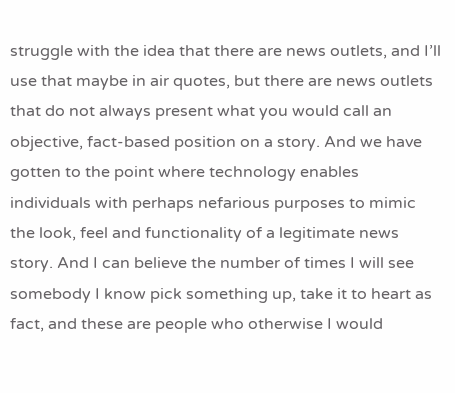struggle with the idea that there are news outlets, and I’ll use that maybe in air quotes, but there are news outlets that do not always present what you would call an objective, fact-based position on a story. And we have gotten to the point where technology enables individuals with perhaps nefarious purposes to mimic the look, feel and functionality of a legitimate news story. And I can believe the number of times I will see somebody I know pick something up, take it to heart as fact, and these are people who otherwise I would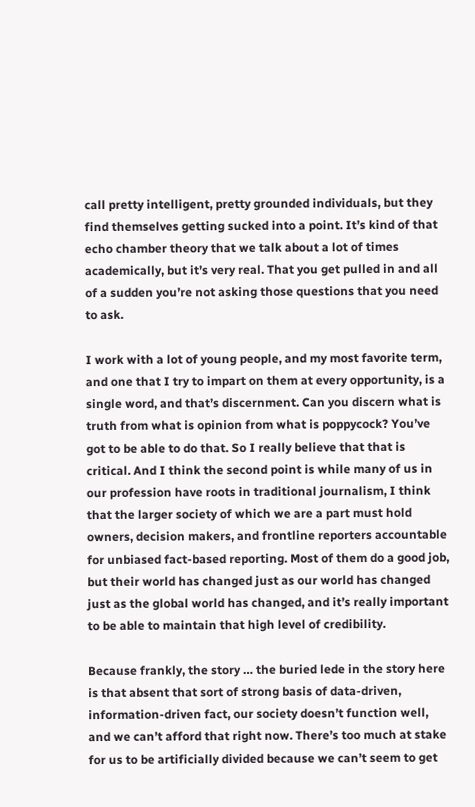call pretty intelligent, pretty grounded individuals, but they find themselves getting sucked into a point. It’s kind of that echo chamber theory that we talk about a lot of times academically, but it’s very real. That you get pulled in and all of a sudden you’re not asking those questions that you need to ask.

I work with a lot of young people, and my most favorite term, and one that I try to impart on them at every opportunity, is a single word, and that’s discernment. Can you discern what is truth from what is opinion from what is poppycock? You’ve got to be able to do that. So I really believe that that is critical. And I think the second point is while many of us in our profession have roots in traditional journalism, I think that the larger society of which we are a part must hold owners, decision makers, and frontline reporters accountable for unbiased fact-based reporting. Most of them do a good job, but their world has changed just as our world has changed just as the global world has changed, and it’s really important to be able to maintain that high level of credibility.

Because frankly, the story … the buried lede in the story here is that absent that sort of strong basis of data-driven, information-driven fact, our society doesn’t function well, and we can’t afford that right now. There’s too much at stake for us to be artificially divided because we can’t seem to get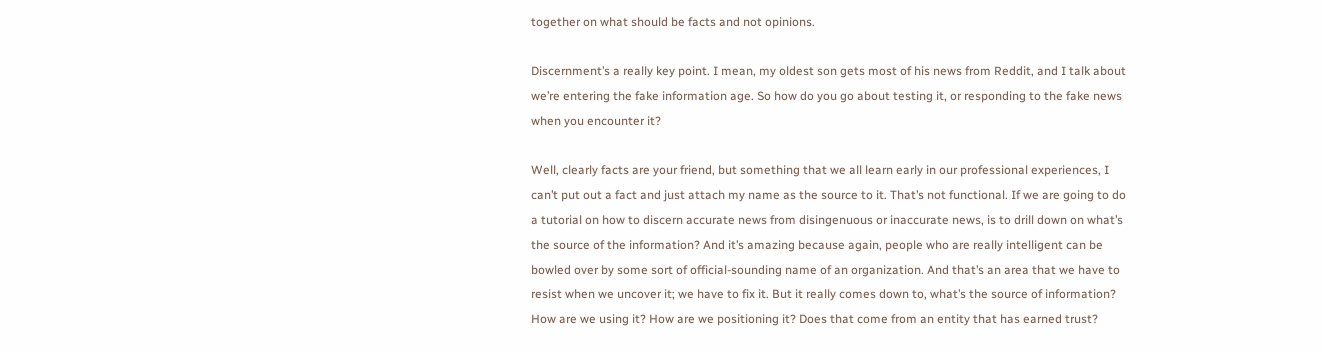together on what should be facts and not opinions.

Discernment’s a really key point. I mean, my oldest son gets most of his news from Reddit, and I talk about we’re entering the fake information age. So how do you go about testing it, or responding to the fake news when you encounter it?

Well, clearly facts are your friend, but something that we all learn early in our professional experiences, I can’t put out a fact and just attach my name as the source to it. That’s not functional. If we are going to do a tutorial on how to discern accurate news from disingenuous or inaccurate news, is to drill down on what’s the source of the information? And it’s amazing because again, people who are really intelligent can be bowled over by some sort of official-sounding name of an organization. And that’s an area that we have to resist when we uncover it; we have to fix it. But it really comes down to, what’s the source of information? How are we using it? How are we positioning it? Does that come from an entity that has earned trust?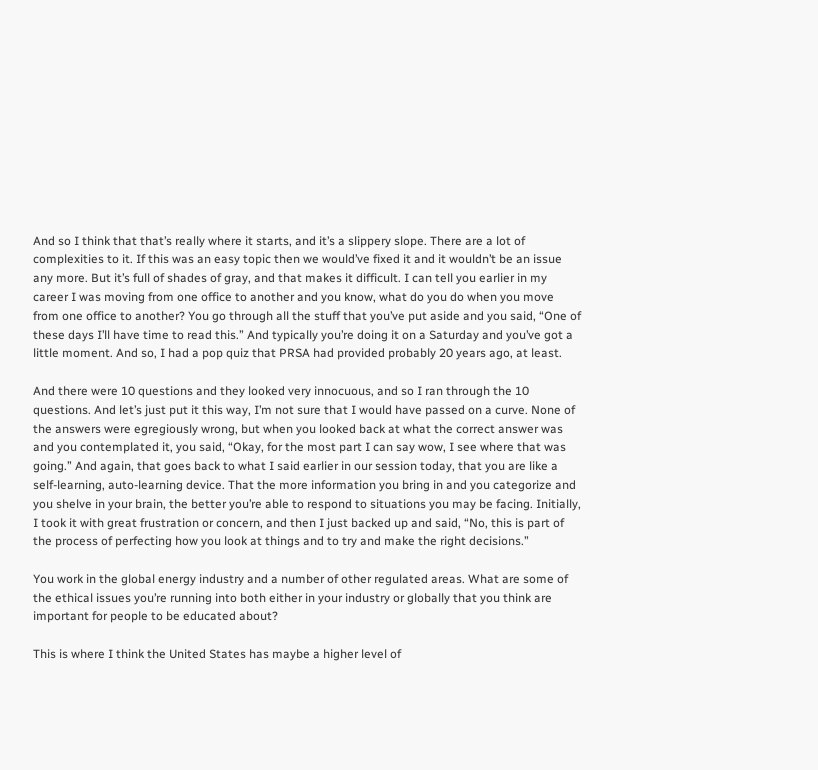And so I think that that’s really where it starts, and it’s a slippery slope. There are a lot of complexities to it. If this was an easy topic then we would’ve fixed it and it wouldn’t be an issue any more. But it’s full of shades of gray, and that makes it difficult. I can tell you earlier in my career I was moving from one office to another and you know, what do you do when you move from one office to another? You go through all the stuff that you’ve put aside and you said, “One of these days I’ll have time to read this.” And typically you’re doing it on a Saturday and you’ve got a little moment. And so, I had a pop quiz that PRSA had provided probably 20 years ago, at least.

And there were 10 questions and they looked very innocuous, and so I ran through the 10 questions. And let’s just put it this way, I’m not sure that I would have passed on a curve. None of the answers were egregiously wrong, but when you looked back at what the correct answer was and you contemplated it, you said, “Okay, for the most part I can say wow, I see where that was going.” And again, that goes back to what I said earlier in our session today, that you are like a self-learning, auto-learning device. That the more information you bring in and you categorize and you shelve in your brain, the better you’re able to respond to situations you may be facing. Initially, I took it with great frustration or concern, and then I just backed up and said, “No, this is part of the process of perfecting how you look at things and to try and make the right decisions.”

You work in the global energy industry and a number of other regulated areas. What are some of the ethical issues you’re running into both either in your industry or globally that you think are important for people to be educated about?

This is where I think the United States has maybe a higher level of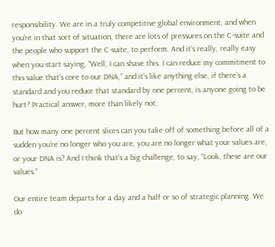responsibility. We are in a truly competitive global environment, and when you’re in that sort of situation, there are lots of pressures on the C-suite and the people who support the C-suite, to perform. And it’s really, really easy when you start saying, “Well, I can shave this. I can reduce my commitment to this value that’s core to our DNA,” and it’s like anything else, if there’s a standard and you reduce that standard by one percent, is anyone going to be hurt? Practical answer, more than likely not.

But how many one percent slices can you take off of something before all of a sudden you’re no longer who you are, you are no longer what your values are, or your DNA is? And I think that’s a big challenge, to say, “Look, these are our values.”

Our entire team departs for a day and a half or so of strategic planning. We do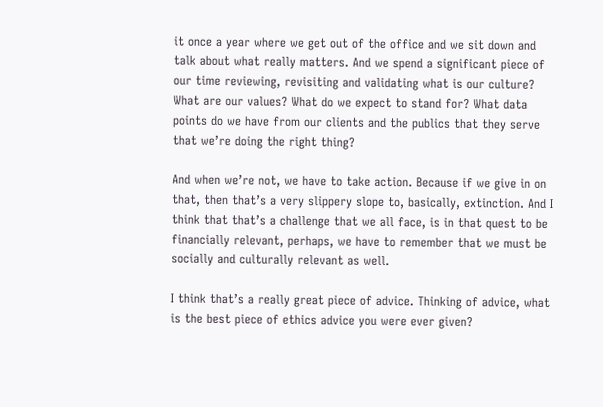it once a year where we get out of the office and we sit down and talk about what really matters. And we spend a significant piece of our time reviewing, revisiting and validating what is our culture? What are our values? What do we expect to stand for? What data points do we have from our clients and the publics that they serve that we’re doing the right thing?

And when we’re not, we have to take action. Because if we give in on that, then that’s a very slippery slope to, basically, extinction. And I think that that’s a challenge that we all face, is in that quest to be financially relevant, perhaps, we have to remember that we must be socially and culturally relevant as well.

I think that’s a really great piece of advice. Thinking of advice, what is the best piece of ethics advice you were ever given?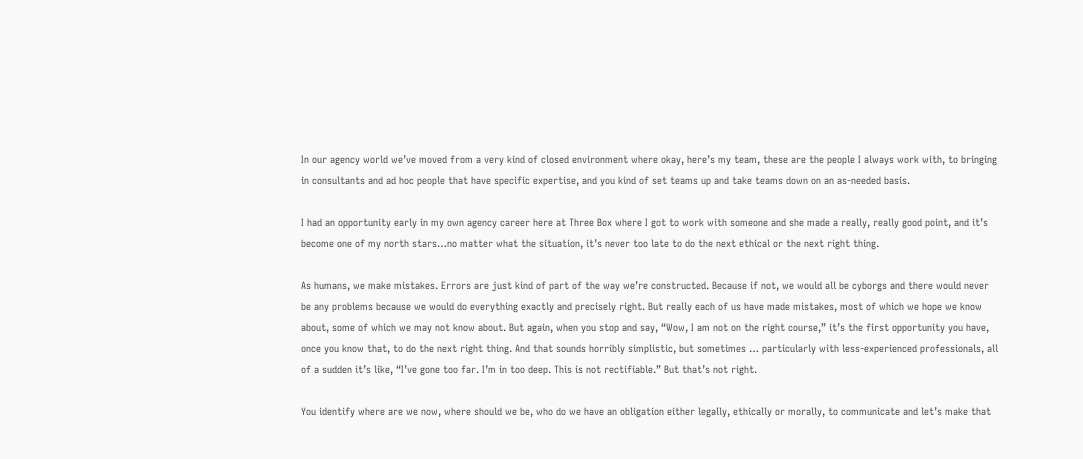In our agency world we’ve moved from a very kind of closed environment where okay, here’s my team, these are the people I always work with, to bringing in consultants and ad hoc people that have specific expertise, and you kind of set teams up and take teams down on an as-needed basis.

I had an opportunity early in my own agency career here at Three Box where I got to work with someone and she made a really, really good point, and it’s become one of my north stars…no matter what the situation, it’s never too late to do the next ethical or the next right thing.

As humans, we make mistakes. Errors are just kind of part of the way we’re constructed. Because if not, we would all be cyborgs and there would never be any problems because we would do everything exactly and precisely right. But really each of us have made mistakes, most of which we hope we know about, some of which we may not know about. But again, when you stop and say, “Wow, I am not on the right course,” it’s the first opportunity you have, once you know that, to do the next right thing. And that sounds horribly simplistic, but sometimes … particularly with less-experienced professionals, all of a sudden it’s like, “I’ve gone too far. I’m in too deep. This is not rectifiable.” But that’s not right.

You identify where are we now, where should we be, who do we have an obligation either legally, ethically or morally, to communicate and let’s make that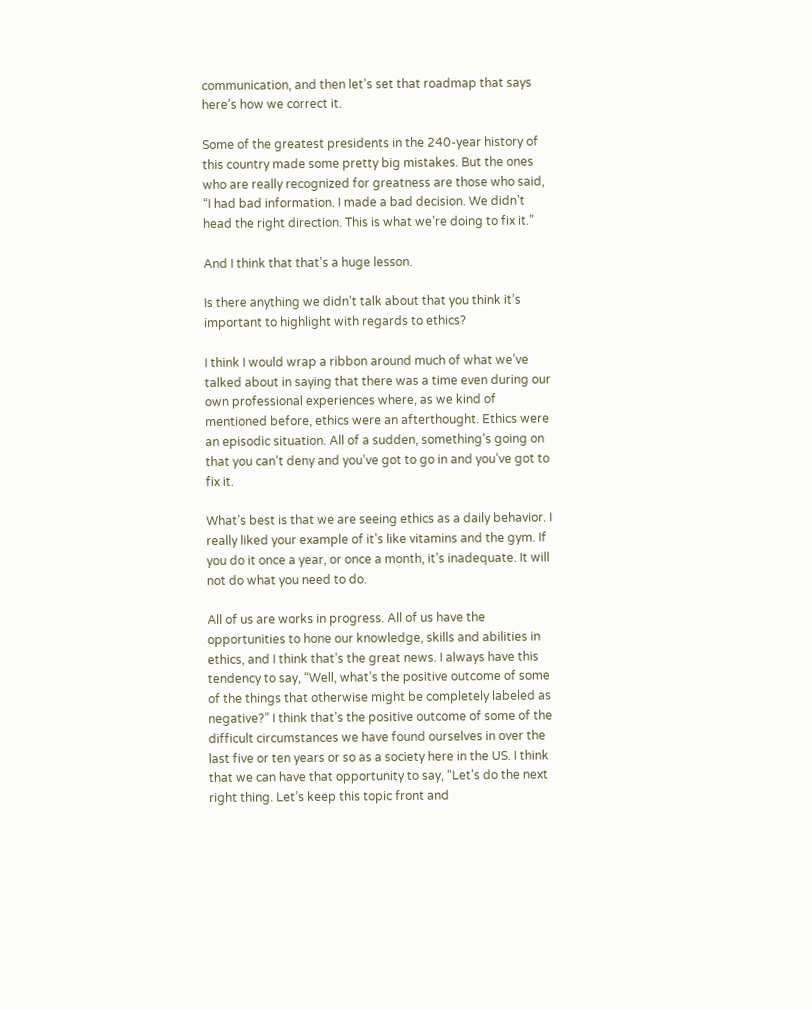communication, and then let’s set that roadmap that says here’s how we correct it.

Some of the greatest presidents in the 240-year history of this country made some pretty big mistakes. But the ones who are really recognized for greatness are those who said, “I had bad information. I made a bad decision. We didn’t head the right direction. This is what we’re doing to fix it.”

And I think that that’s a huge lesson.

Is there anything we didn’t talk about that you think it’s important to highlight with regards to ethics?

I think I would wrap a ribbon around much of what we’ve talked about in saying that there was a time even during our own professional experiences where, as we kind of mentioned before, ethics were an afterthought. Ethics were an episodic situation. All of a sudden, something’s going on that you can’t deny and you’ve got to go in and you’ve got to fix it.

What’s best is that we are seeing ethics as a daily behavior. I really liked your example of it’s like vitamins and the gym. If you do it once a year, or once a month, it’s inadequate. It will not do what you need to do.

All of us are works in progress. All of us have the opportunities to hone our knowledge, skills and abilities in ethics, and I think that’s the great news. I always have this tendency to say, “Well, what’s the positive outcome of some of the things that otherwise might be completely labeled as negative?” I think that’s the positive outcome of some of the difficult circumstances we have found ourselves in over the last five or ten years or so as a society here in the US. I think that we can have that opportunity to say, “Let’s do the next right thing. Let’s keep this topic front and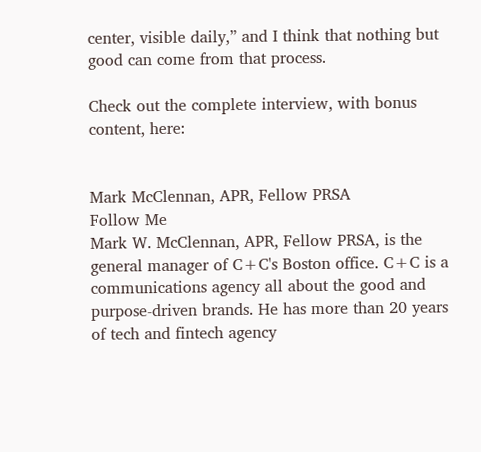center, visible daily,” and I think that nothing but good can come from that process.

Check out the complete interview, with bonus content, here:


Mark McClennan, APR, Fellow PRSA
Follow Me
Mark W. McClennan, APR, Fellow PRSA, is the general manager of C+C's Boston office. C+C is a communications agency all about the good and purpose-driven brands. He has more than 20 years of tech and fintech agency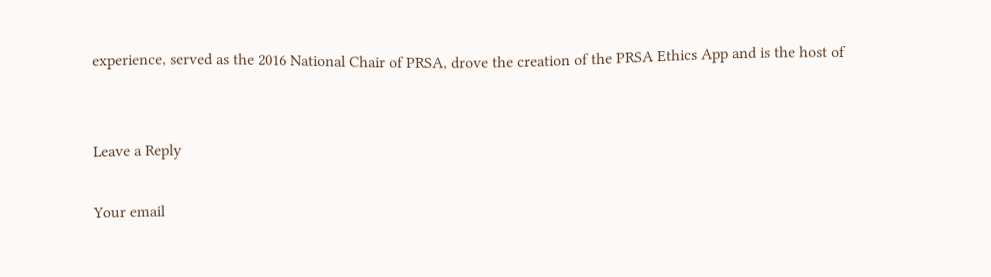experience, served as the 2016 National Chair of PRSA, drove the creation of the PRSA Ethics App and is the host of


Leave a Reply

Your email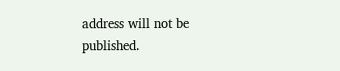address will not be published.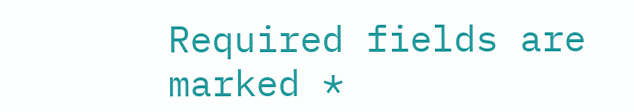Required fields are marked *